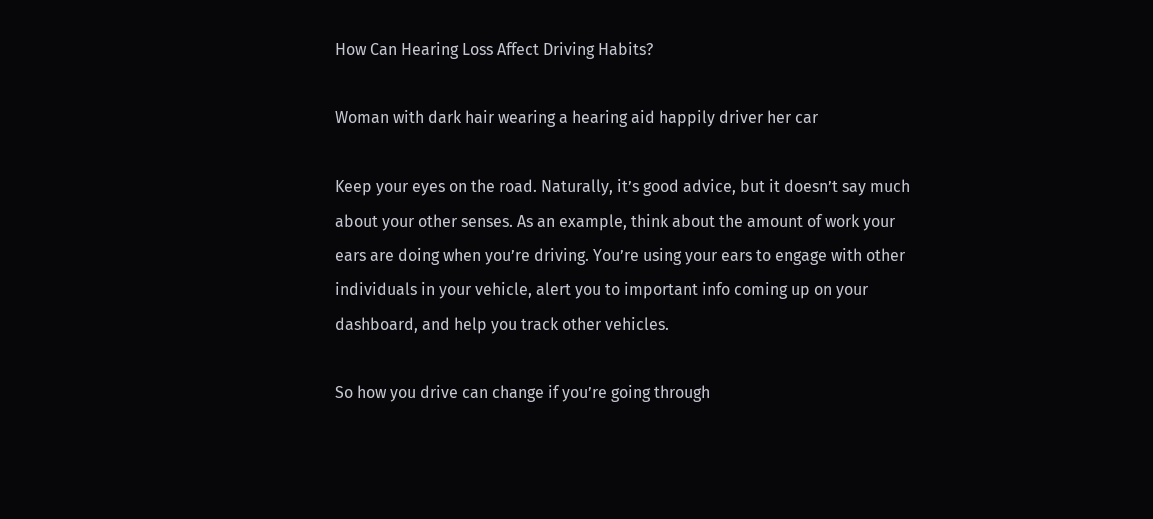How Can Hearing Loss Affect Driving Habits?

Woman with dark hair wearing a hearing aid happily driver her car

Keep your eyes on the road. Naturally, it’s good advice, but it doesn’t say much about your other senses. As an example, think about the amount of work your ears are doing when you’re driving. You’re using your ears to engage with other individuals in your vehicle, alert you to important info coming up on your dashboard, and help you track other vehicles.

So how you drive can change if you’re going through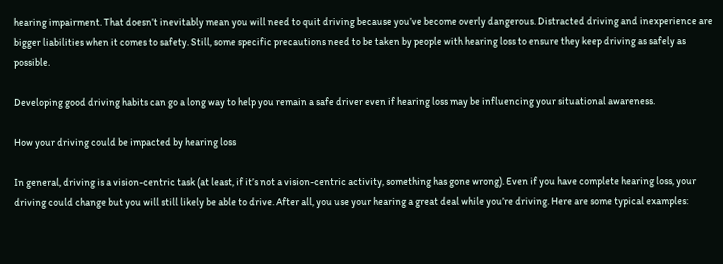hearing impairment. That doesn’t inevitably mean you will need to quit driving because you’ve become overly dangerous. Distracted driving and inexperience are bigger liabilities when it comes to safety. Still, some specific precautions need to be taken by people with hearing loss to ensure they keep driving as safely as possible.

Developing good driving habits can go a long way to help you remain a safe driver even if hearing loss may be influencing your situational awareness.

How your driving could be impacted by hearing loss

In general, driving is a vision-centric task (at least, if it’s not a vision-centric activity, something has gone wrong). Even if you have complete hearing loss, your driving could change but you will still likely be able to drive. After all, you use your hearing a great deal while you’re driving. Here are some typical examples: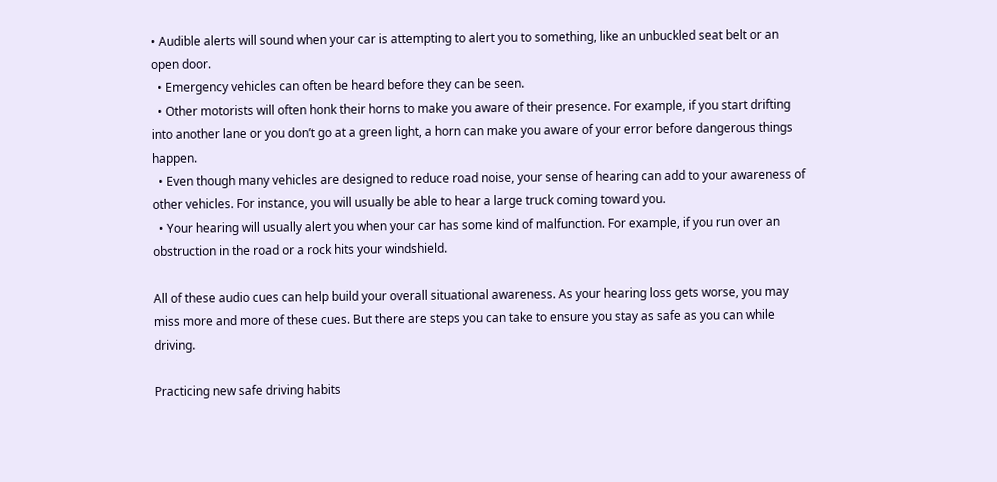• Audible alerts will sound when your car is attempting to alert you to something, like an unbuckled seat belt or an open door.
  • Emergency vehicles can often be heard before they can be seen.
  • Other motorists will often honk their horns to make you aware of their presence. For example, if you start drifting into another lane or you don’t go at a green light, a horn can make you aware of your error before dangerous things happen.
  • Even though many vehicles are designed to reduce road noise, your sense of hearing can add to your awareness of other vehicles. For instance, you will usually be able to hear a large truck coming toward you.
  • Your hearing will usually alert you when your car has some kind of malfunction. For example, if you run over an obstruction in the road or a rock hits your windshield.

All of these audio cues can help build your overall situational awareness. As your hearing loss gets worse, you may miss more and more of these cues. But there are steps you can take to ensure you stay as safe as you can while driving.

Practicing new safe driving habits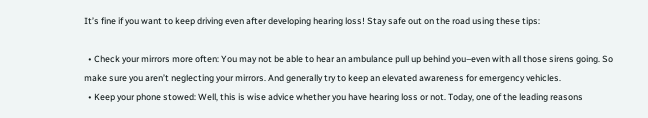It’s fine if you want to keep driving even after developing hearing loss! Stay safe out on the road using these tips:

  • Check your mirrors more often: You may not be able to hear an ambulance pull up behind you–even with all those sirens going. So make sure you aren’t neglecting your mirrors. And generally try to keep an elevated awareness for emergency vehicles.
  • Keep your phone stowed: Well, this is wise advice whether you have hearing loss or not. Today, one of the leading reasons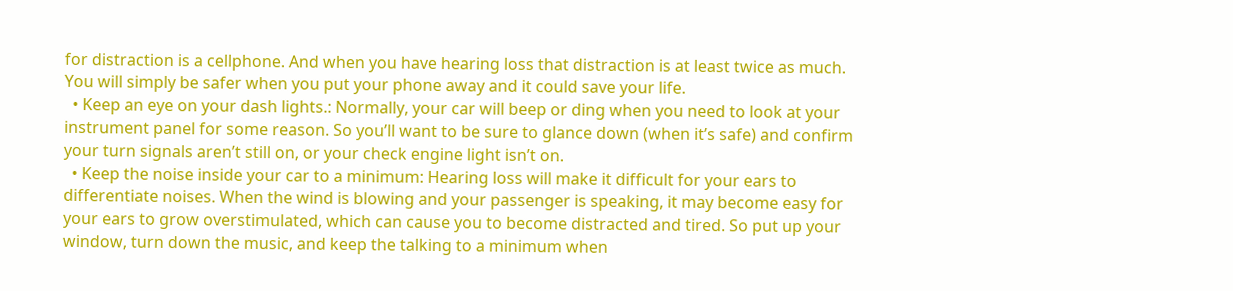for distraction is a cellphone. And when you have hearing loss that distraction is at least twice as much. You will simply be safer when you put your phone away and it could save your life.
  • Keep an eye on your dash lights.: Normally, your car will beep or ding when you need to look at your instrument panel for some reason. So you’ll want to be sure to glance down (when it’s safe) and confirm your turn signals aren’t still on, or your check engine light isn’t on.
  • Keep the noise inside your car to a minimum: Hearing loss will make it difficult for your ears to differentiate noises. When the wind is blowing and your passenger is speaking, it may become easy for your ears to grow overstimulated, which can cause you to become distracted and tired. So put up your window, turn down the music, and keep the talking to a minimum when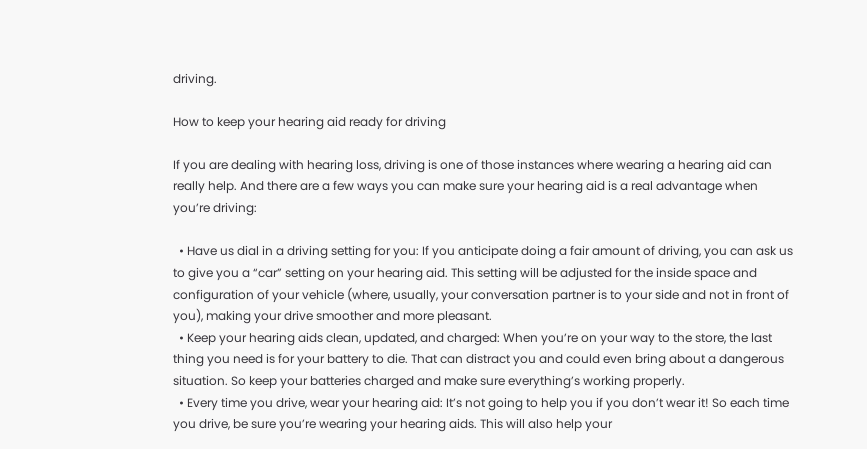driving.

How to keep your hearing aid ready for driving

If you are dealing with hearing loss, driving is one of those instances where wearing a hearing aid can really help. And there are a few ways you can make sure your hearing aid is a real advantage when you’re driving:

  • Have us dial in a driving setting for you: If you anticipate doing a fair amount of driving, you can ask us to give you a “car” setting on your hearing aid. This setting will be adjusted for the inside space and configuration of your vehicle (where, usually, your conversation partner is to your side and not in front of you), making your drive smoother and more pleasant.
  • Keep your hearing aids clean, updated, and charged: When you’re on your way to the store, the last thing you need is for your battery to die. That can distract you and could even bring about a dangerous situation. So keep your batteries charged and make sure everything’s working properly.
  • Every time you drive, wear your hearing aid: It’s not going to help you if you don’t wear it! So each time you drive, be sure you’re wearing your hearing aids. This will also help your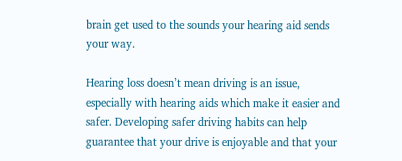brain get used to the sounds your hearing aid sends your way.

Hearing loss doesn’t mean driving is an issue, especially with hearing aids which make it easier and safer. Developing safer driving habits can help guarantee that your drive is enjoyable and that your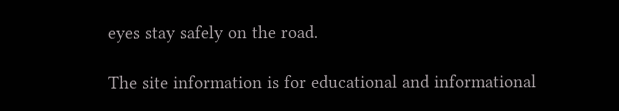eyes stay safely on the road.

The site information is for educational and informational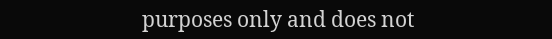purposes only and does not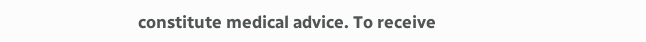constitute medical advice. To receive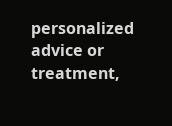personalized advice or treatment,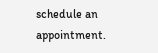schedule an appointment.